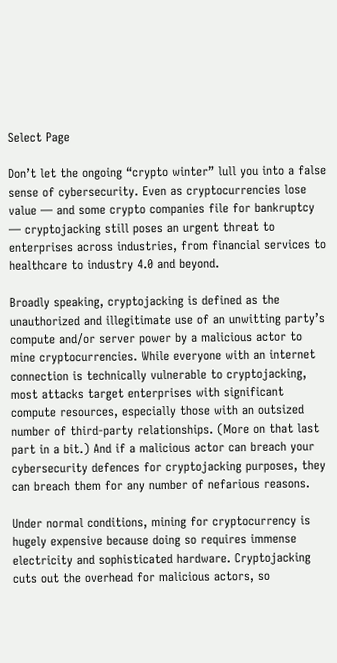Select Page

Don’t let the ongoing “crypto winter” lull you into a false sense of cybersecurity. Even as cryptocurrencies lose value — and some crypto companies file for bankruptcy — cryptojacking still poses an urgent threat to enterprises across industries, from financial services to healthcare to industry 4.0 and beyond.

Broadly speaking, cryptojacking is defined as the unauthorized and illegitimate use of an unwitting party’s compute and/or server power by a malicious actor to mine cryptocurrencies. While everyone with an internet connection is technically vulnerable to cryptojacking, most attacks target enterprises with significant compute resources, especially those with an outsized number of third-party relationships. (More on that last part in a bit.) And if a malicious actor can breach your cybersecurity defences for cryptojacking purposes, they can breach them for any number of nefarious reasons.

Under normal conditions, mining for cryptocurrency is hugely expensive because doing so requires immense electricity and sophisticated hardware. Cryptojacking cuts out the overhead for malicious actors, so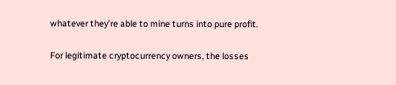whatever they’re able to mine turns into pure profit.

For legitimate cryptocurrency owners, the losses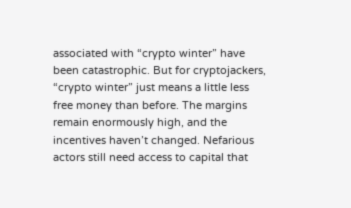associated with “crypto winter” have been catastrophic. But for cryptojackers, “crypto winter” just means a little less free money than before. The margins remain enormously high, and the incentives haven’t changed. Nefarious actors still need access to capital that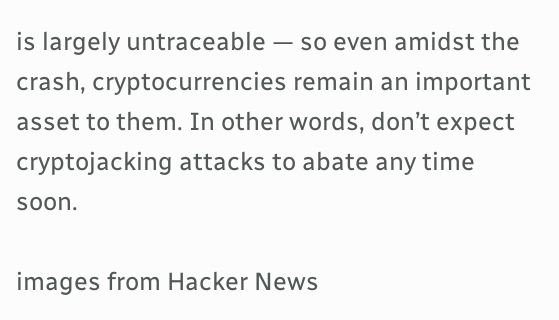is largely untraceable — so even amidst the crash, cryptocurrencies remain an important asset to them. In other words, don’t expect cryptojacking attacks to abate any time soon.

images from Hacker News